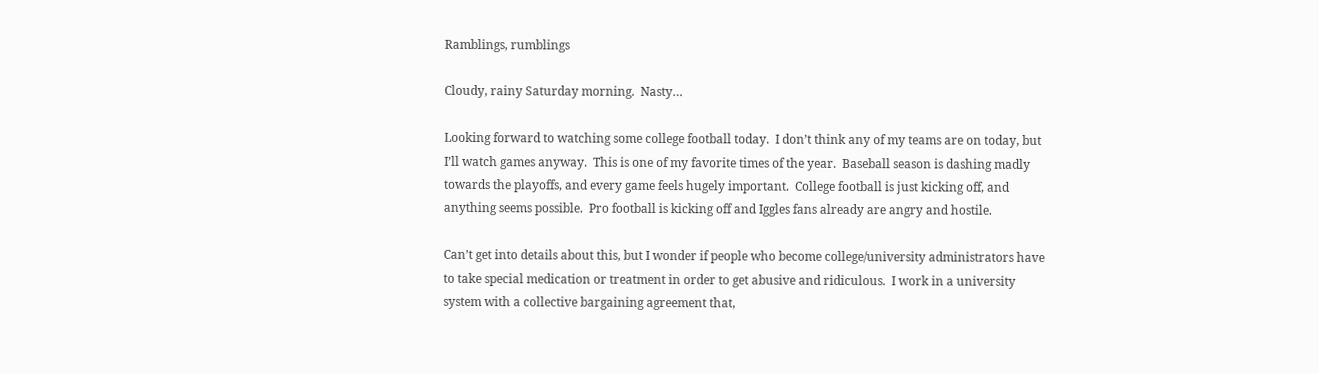Ramblings, rumblings

Cloudy, rainy Saturday morning.  Nasty…

Looking forward to watching some college football today.  I don’t think any of my teams are on today, but I’ll watch games anyway.  This is one of my favorite times of the year.  Baseball season is dashing madly towards the playoffs, and every game feels hugely important.  College football is just kicking off, and anything seems possible.  Pro football is kicking off and Iggles fans already are angry and hostile.

Can’t get into details about this, but I wonder if people who become college/university administrators have to take special medication or treatment in order to get abusive and ridiculous.  I work in a university system with a collective bargaining agreement that,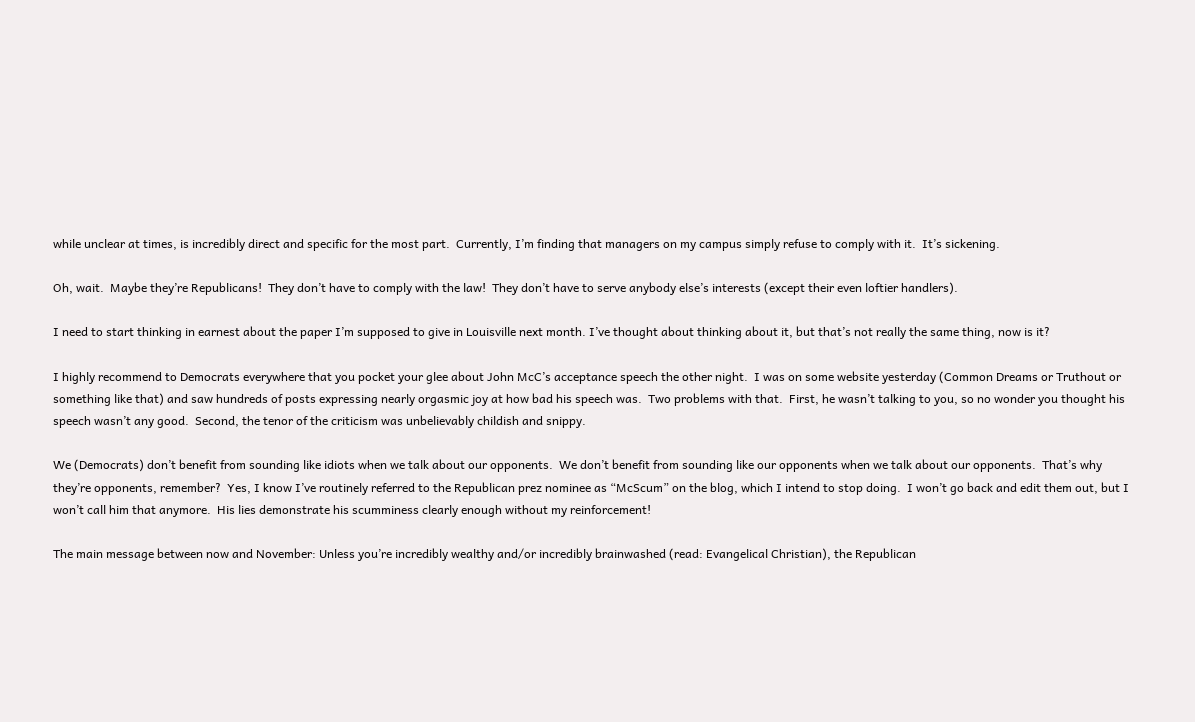while unclear at times, is incredibly direct and specific for the most part.  Currently, I’m finding that managers on my campus simply refuse to comply with it.  It’s sickening.

Oh, wait.  Maybe they’re Republicans!  They don’t have to comply with the law!  They don’t have to serve anybody else’s interests (except their even loftier handlers).

I need to start thinking in earnest about the paper I’m supposed to give in Louisville next month. I’ve thought about thinking about it, but that’s not really the same thing, now is it?

I highly recommend to Democrats everywhere that you pocket your glee about John McC’s acceptance speech the other night.  I was on some website yesterday (Common Dreams or Truthout or something like that) and saw hundreds of posts expressing nearly orgasmic joy at how bad his speech was.  Two problems with that.  First, he wasn’t talking to you, so no wonder you thought his speech wasn’t any good.  Second, the tenor of the criticism was unbelievably childish and snippy.

We (Democrats) don’t benefit from sounding like idiots when we talk about our opponents.  We don’t benefit from sounding like our opponents when we talk about our opponents.  That’s why they’re opponents, remember?  Yes, I know I’ve routinely referred to the Republican prez nominee as “McScum” on the blog, which I intend to stop doing.  I won’t go back and edit them out, but I won’t call him that anymore.  His lies demonstrate his scumminess clearly enough without my reinforcement!

The main message between now and November: Unless you’re incredibly wealthy and/or incredibly brainwashed (read: Evangelical Christian), the Republican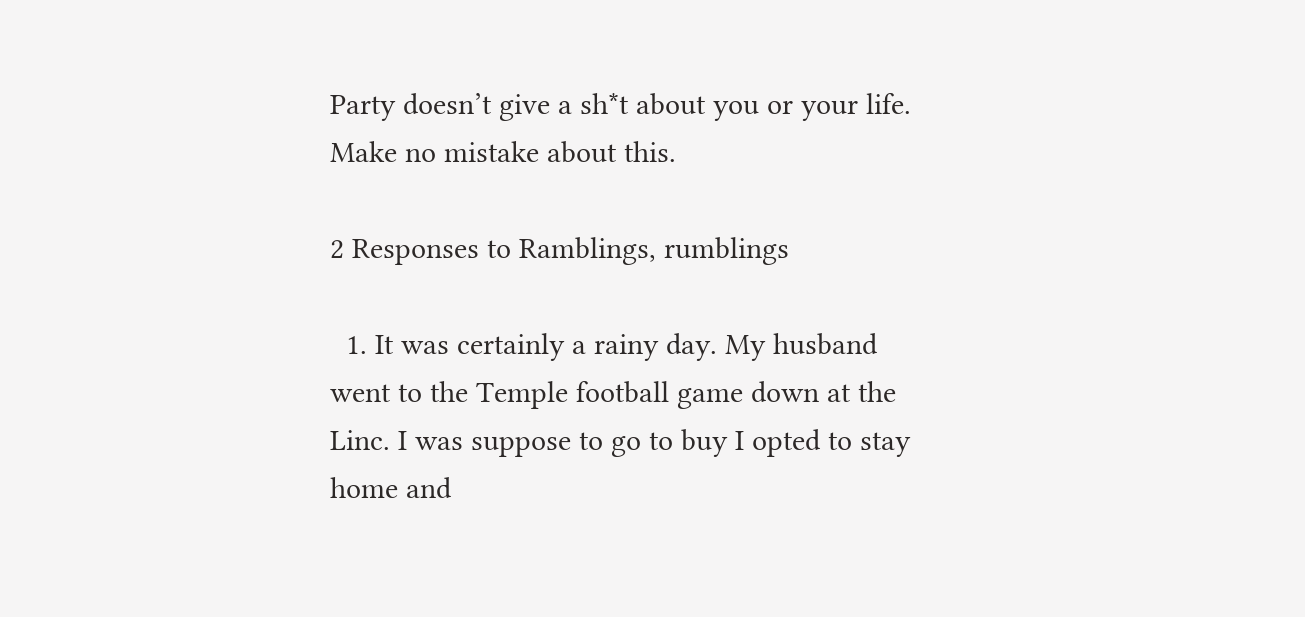Party doesn’t give a sh*t about you or your life.  Make no mistake about this.

2 Responses to Ramblings, rumblings

  1. It was certainly a rainy day. My husband went to the Temple football game down at the Linc. I was suppose to go to buy I opted to stay home and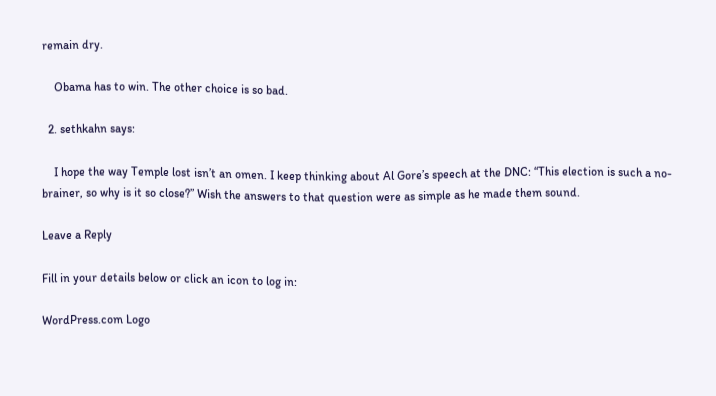remain dry.

    Obama has to win. The other choice is so bad.

  2. sethkahn says:

    I hope the way Temple lost isn’t an omen. I keep thinking about Al Gore’s speech at the DNC: “This election is such a no-brainer, so why is it so close?” Wish the answers to that question were as simple as he made them sound.

Leave a Reply

Fill in your details below or click an icon to log in:

WordPress.com Logo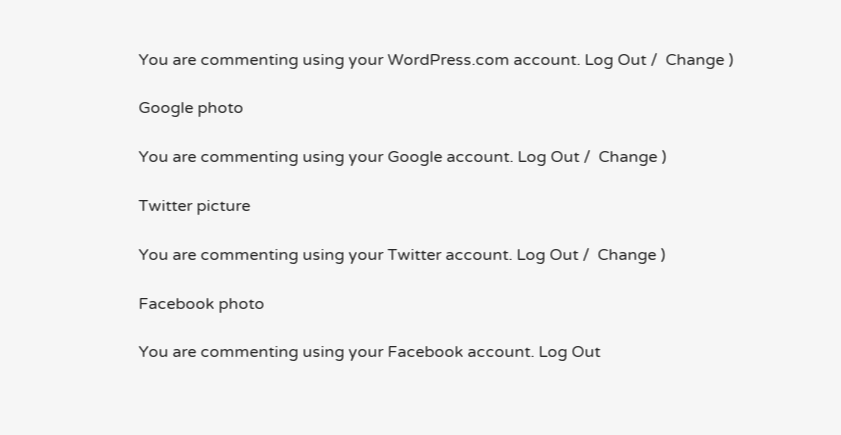You are commenting using your WordPress.com account. Log Out /  Change )

Google photo

You are commenting using your Google account. Log Out /  Change )

Twitter picture

You are commenting using your Twitter account. Log Out /  Change )

Facebook photo

You are commenting using your Facebook account. Log Out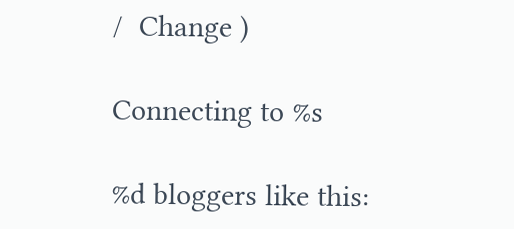/  Change )

Connecting to %s

%d bloggers like this: